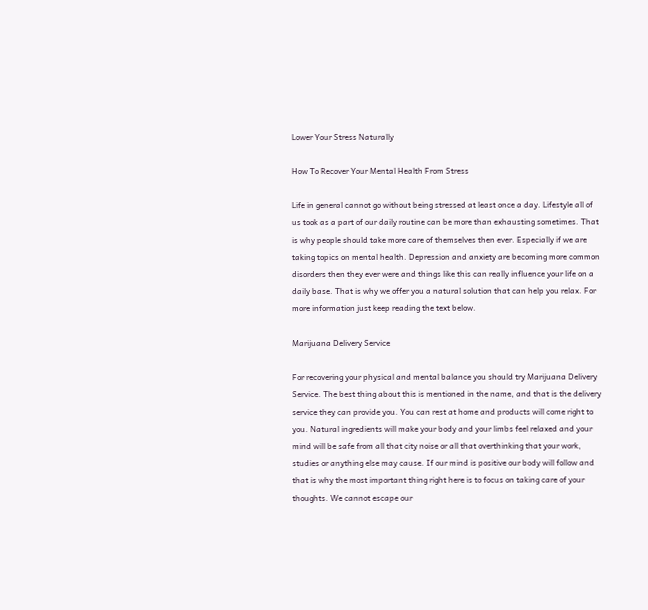Lower Your Stress Naturally

How To Recover Your Mental Health From Stress

Life in general cannot go without being stressed at least once a day. Lifestyle all of us took as a part of our daily routine can be more than exhausting sometimes. That is why people should take more care of themselves then ever. Especially if we are taking topics on mental health. Depression and anxiety are becoming more common disorders then they ever were and things like this can really influence your life on a daily base. That is why we offer you a natural solution that can help you relax. For more information just keep reading the text below.

Marijuana Delivery Service

For recovering your physical and mental balance you should try Marijuana Delivery Service. The best thing about this is mentioned in the name, and that is the delivery service they can provide you. You can rest at home and products will come right to you. Natural ingredients will make your body and your limbs feel relaxed and your mind will be safe from all that city noise or all that overthinking that your work, studies or anything else may cause. If our mind is positive our body will follow and that is why the most important thing right here is to focus on taking care of your thoughts. We cannot escape our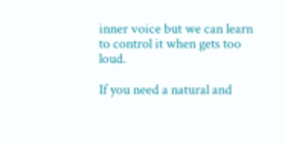inner voice but we can learn to control it when gets too loud.

If you need a natural and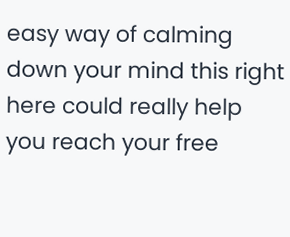easy way of calming down your mind this right here could really help you reach your free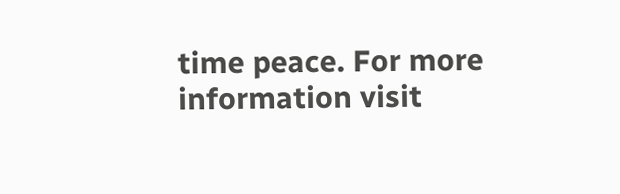time peace. For more information visit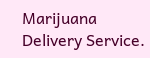Marijuana Delivery Service.